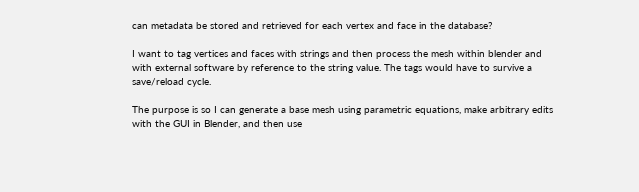can metadata be stored and retrieved for each vertex and face in the database?

I want to tag vertices and faces with strings and then process the mesh within blender and with external software by reference to the string value. The tags would have to survive a save/reload cycle.

The purpose is so I can generate a base mesh using parametric equations, make arbitrary edits with the GUI in Blender, and then use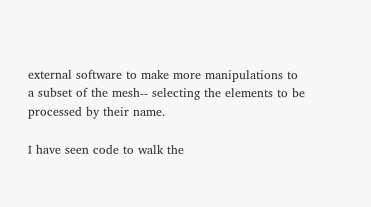external software to make more manipulations to a subset of the mesh-- selecting the elements to be processed by their name.

I have seen code to walk the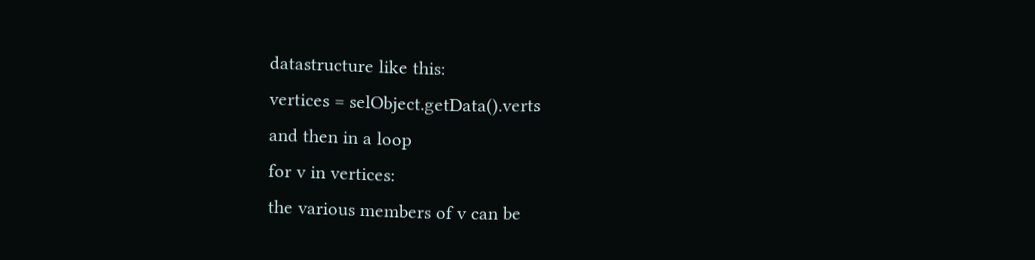datastructure like this:
vertices = selObject.getData().verts
and then in a loop
for v in vertices:
the various members of v can be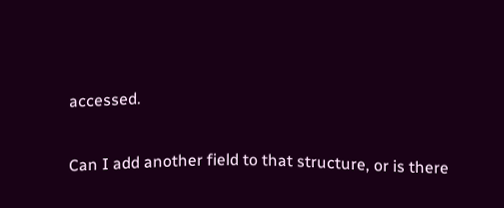accessed.

Can I add another field to that structure, or is there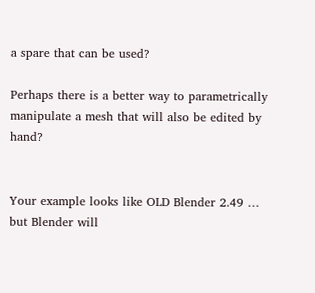a spare that can be used?

Perhaps there is a better way to parametrically manipulate a mesh that will also be edited by hand?


Your example looks like OLD Blender 2.49 … but Blender will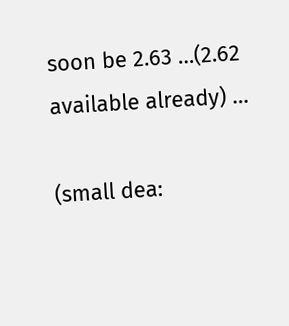soon be 2.63 …(2.62 available already) …

(small dea: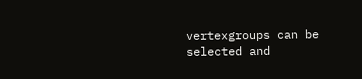vertexgroups can be selected and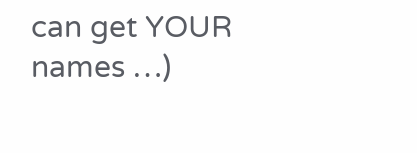can get YOUR names …)